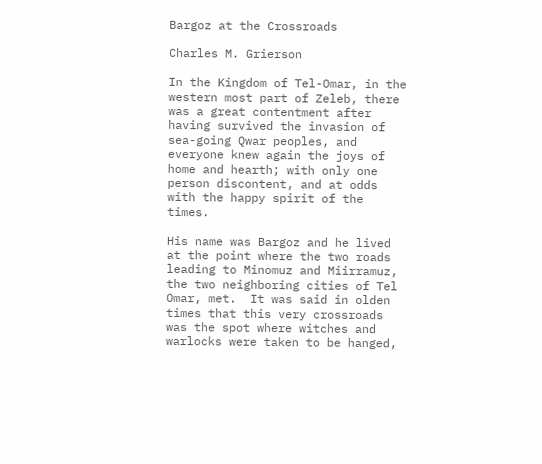Bargoz at the Crossroads

Charles M. Grierson

In the Kingdom of Tel-Omar, in the western most part of Zeleb, there was a great contentment after having survived the invasion of sea-going Qwar peoples, and everyone knew again the joys of home and hearth; with only one person discontent, and at odds with the happy spirit of the times.

His name was Bargoz and he lived at the point where the two roads leading to Minomuz and Miirramuz, the two neighboring cities of Tel Omar, met.  It was said in olden times that this very crossroads was the spot where witches and warlocks were taken to be hanged,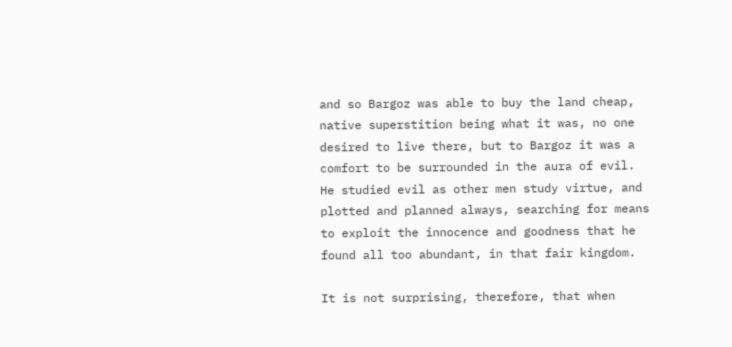and so Bargoz was able to buy the land cheap, native superstition being what it was, no one desired to live there, but to Bargoz it was a comfort to be surrounded in the aura of evil.  He studied evil as other men study virtue, and plotted and planned always, searching for means to exploit the innocence and goodness that he found all too abundant, in that fair kingdom.

It is not surprising, therefore, that when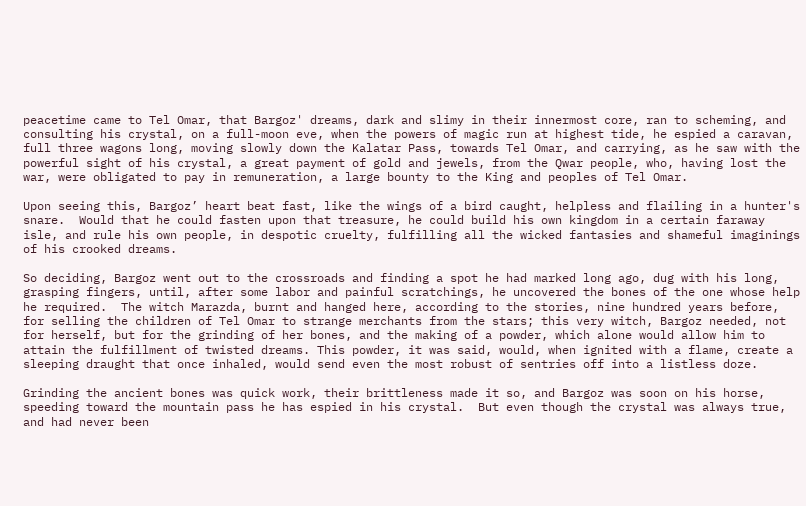peacetime came to Tel Omar, that Bargoz' dreams, dark and slimy in their innermost core, ran to scheming, and consulting his crystal, on a full-moon eve, when the powers of magic run at highest tide, he espied a caravan, full three wagons long, moving slowly down the Kalatar Pass, towards Tel Omar, and carrying, as he saw with the powerful sight of his crystal, a great payment of gold and jewels, from the Qwar people, who, having lost the war, were obligated to pay in remuneration, a large bounty to the King and peoples of Tel Omar.

Upon seeing this, Bargoz’ heart beat fast, like the wings of a bird caught, helpless and flailing in a hunter's snare.  Would that he could fasten upon that treasure, he could build his own kingdom in a certain faraway isle, and rule his own people, in despotic cruelty, fulfilling all the wicked fantasies and shameful imaginings of his crooked dreams.

So deciding, Bargoz went out to the crossroads and finding a spot he had marked long ago, dug with his long, grasping fingers, until, after some labor and painful scratchings, he uncovered the bones of the one whose help he required.  The witch Marazda, burnt and hanged here, according to the stories, nine hundred years before, for selling the children of Tel Omar to strange merchants from the stars; this very witch, Bargoz needed, not for herself, but for the grinding of her bones, and the making of a powder, which alone would allow him to attain the fulfillment of twisted dreams. This powder, it was said, would, when ignited with a flame, create a sleeping draught that once inhaled, would send even the most robust of sentries off into a listless doze.

Grinding the ancient bones was quick work, their brittleness made it so, and Bargoz was soon on his horse, speeding toward the mountain pass he has espied in his crystal.  But even though the crystal was always true, and had never been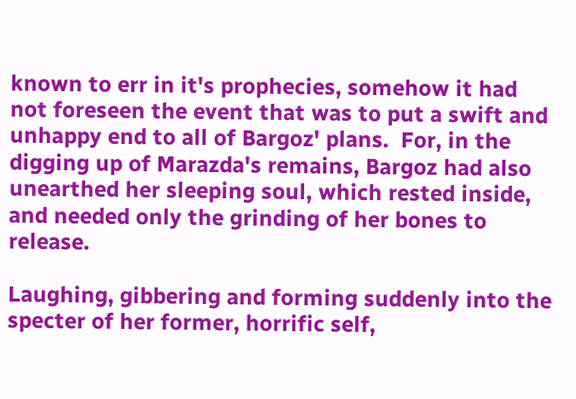known to err in it's prophecies, somehow it had not foreseen the event that was to put a swift and unhappy end to all of Bargoz' plans.  For, in the digging up of Marazda's remains, Bargoz had also unearthed her sleeping soul, which rested inside, and needed only the grinding of her bones to release.

Laughing, gibbering and forming suddenly into the specter of her former, horrific self,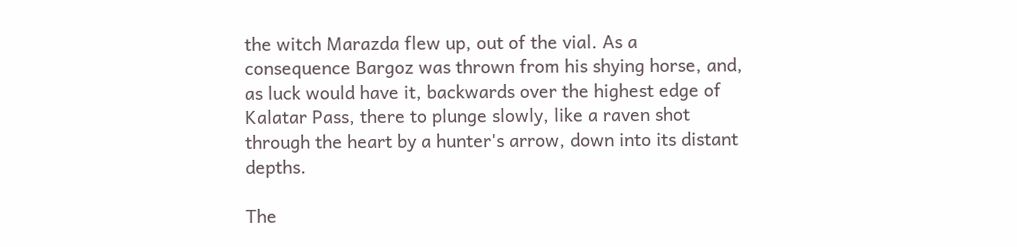the witch Marazda flew up, out of the vial. As a consequence Bargoz was thrown from his shying horse, and, as luck would have it, backwards over the highest edge of Kalatar Pass, there to plunge slowly, like a raven shot through the heart by a hunter's arrow, down into its distant depths.

The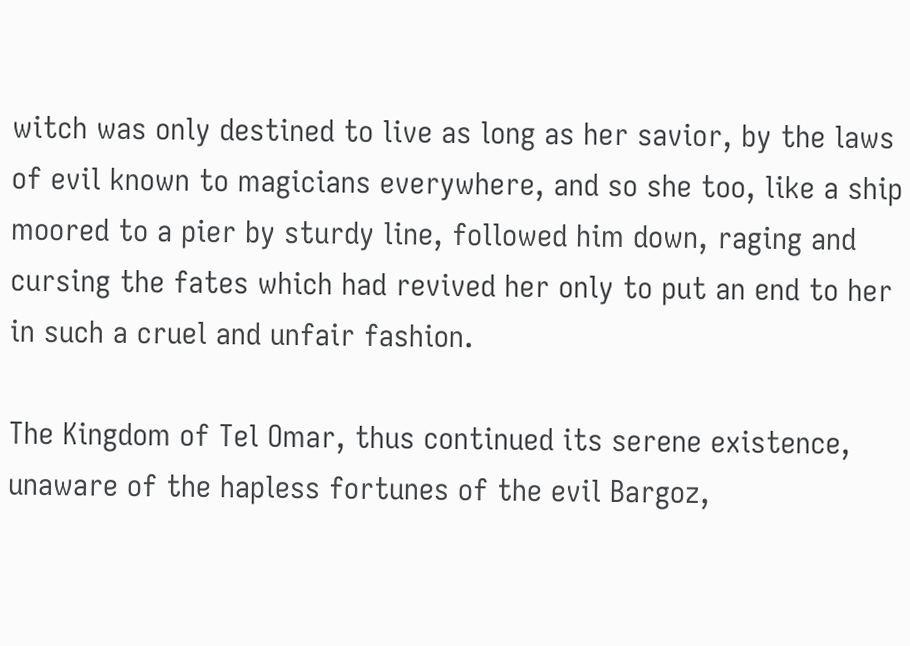witch was only destined to live as long as her savior, by the laws of evil known to magicians everywhere, and so she too, like a ship moored to a pier by sturdy line, followed him down, raging and cursing the fates which had revived her only to put an end to her in such a cruel and unfair fashion.

The Kingdom of Tel Omar, thus continued its serene existence, unaware of the hapless fortunes of the evil Bargoz,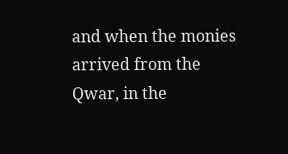and when the monies arrived from the Qwar, in the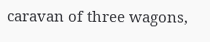caravan of three wagons,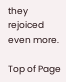they rejoiced even more.

Top of Page